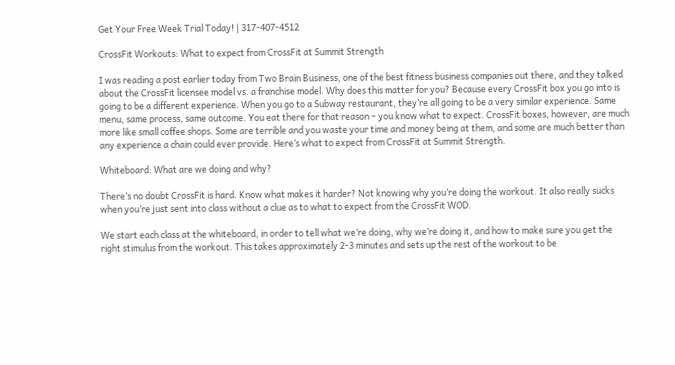Get Your Free Week Trial Today! | 317-407-4512

CrossFit Workouts: What to expect from CrossFit at Summit Strength

I was reading a post earlier today from Two Brain Business, one of the best fitness business companies out there, and they talked about the CrossFit licensee model vs. a franchise model. Why does this matter for you? Because every CrossFit box you go into is going to be a different experience. When you go to a Subway restaurant, they’re all going to be a very similar experience. Same menu, same process, same outcome. You eat there for that reason – you know what to expect. CrossFit boxes, however, are much more like small coffee shops. Some are terrible and you waste your time and money being at them, and some are much better than any experience a chain could ever provide. Here’s what to expect from CrossFit at Summit Strength.

Whiteboard: What are we doing and why?

There’s no doubt CrossFit is hard. Know what makes it harder? Not knowing why you’re doing the workout. It also really sucks when you’re just sent into class without a clue as to what to expect from the CrossFit WOD.

We start each class at the whiteboard, in order to tell what we’re doing, why we’re doing it, and how to make sure you get the right stimulus from the workout. This takes approximately 2-3 minutes and sets up the rest of the workout to be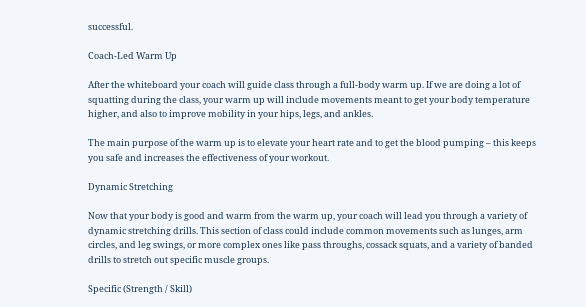successful.

Coach-Led Warm Up

After the whiteboard your coach will guide class through a full-body warm up. If we are doing a lot of squatting during the class, your warm up will include movements meant to get your body temperature higher, and also to improve mobility in your hips, legs, and ankles.

The main purpose of the warm up is to elevate your heart rate and to get the blood pumping – this keeps you safe and increases the effectiveness of your workout.

Dynamic Stretching

Now that your body is good and warm from the warm up, your coach will lead you through a variety of dynamic stretching drills. This section of class could include common movements such as lunges, arm circles, and leg swings, or more complex ones like pass throughs, cossack squats, and a variety of banded drills to stretch out specific muscle groups.

Specific (Strength / Skill)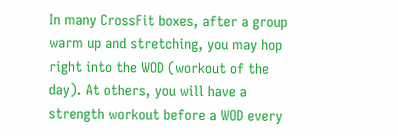In many CrossFit boxes, after a group warm up and stretching, you may hop right into the WOD (workout of the day). At others, you will have a strength workout before a WOD every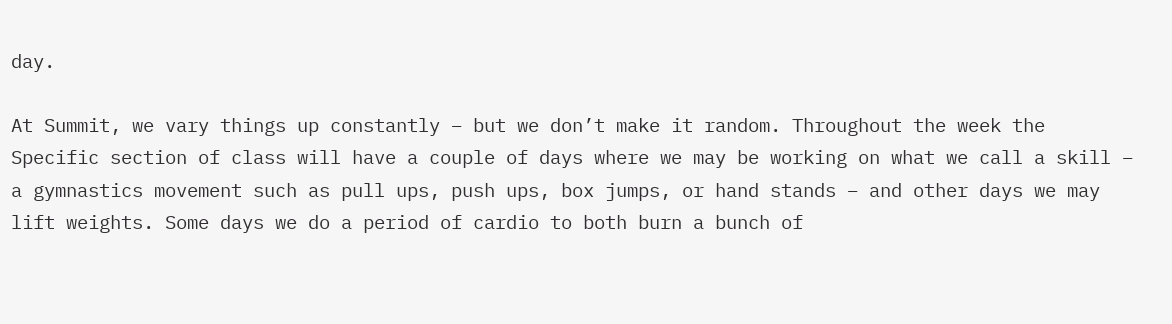day.

At Summit, we vary things up constantly – but we don’t make it random. Throughout the week the Specific section of class will have a couple of days where we may be working on what we call a skill – a gymnastics movement such as pull ups, push ups, box jumps, or hand stands – and other days we may lift weights. Some days we do a period of cardio to both burn a bunch of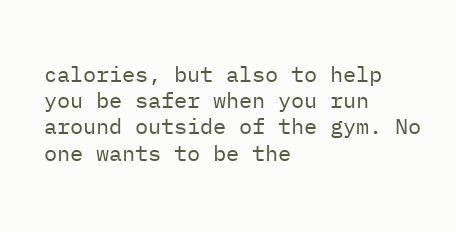calories, but also to help you be safer when you run around outside of the gym. No one wants to be the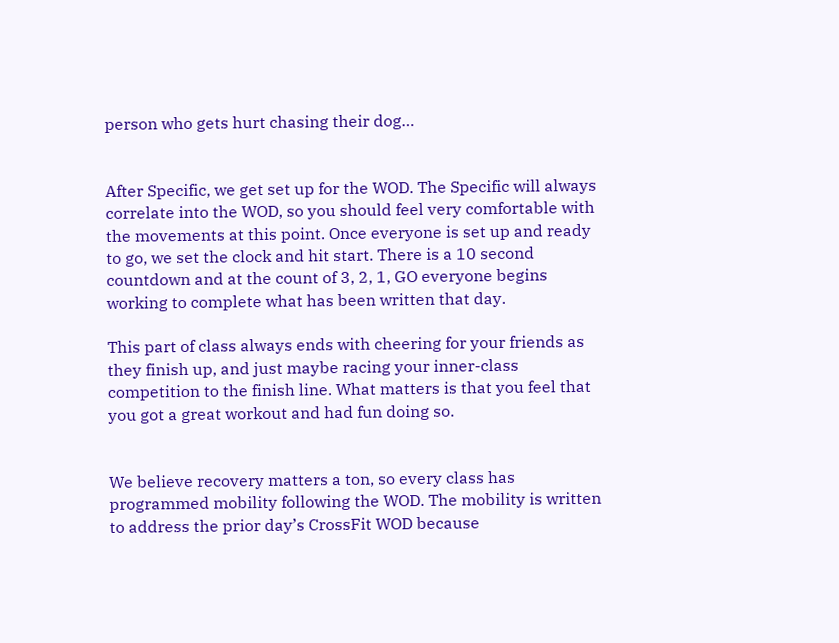person who gets hurt chasing their dog…


After Specific, we get set up for the WOD. The Specific will always correlate into the WOD, so you should feel very comfortable with the movements at this point. Once everyone is set up and ready to go, we set the clock and hit start. There is a 10 second countdown and at the count of 3, 2, 1, GO everyone begins working to complete what has been written that day.

This part of class always ends with cheering for your friends as they finish up, and just maybe racing your inner-class competition to the finish line. What matters is that you feel that you got a great workout and had fun doing so.


We believe recovery matters a ton, so every class has programmed mobility following the WOD. The mobility is written to address the prior day’s CrossFit WOD because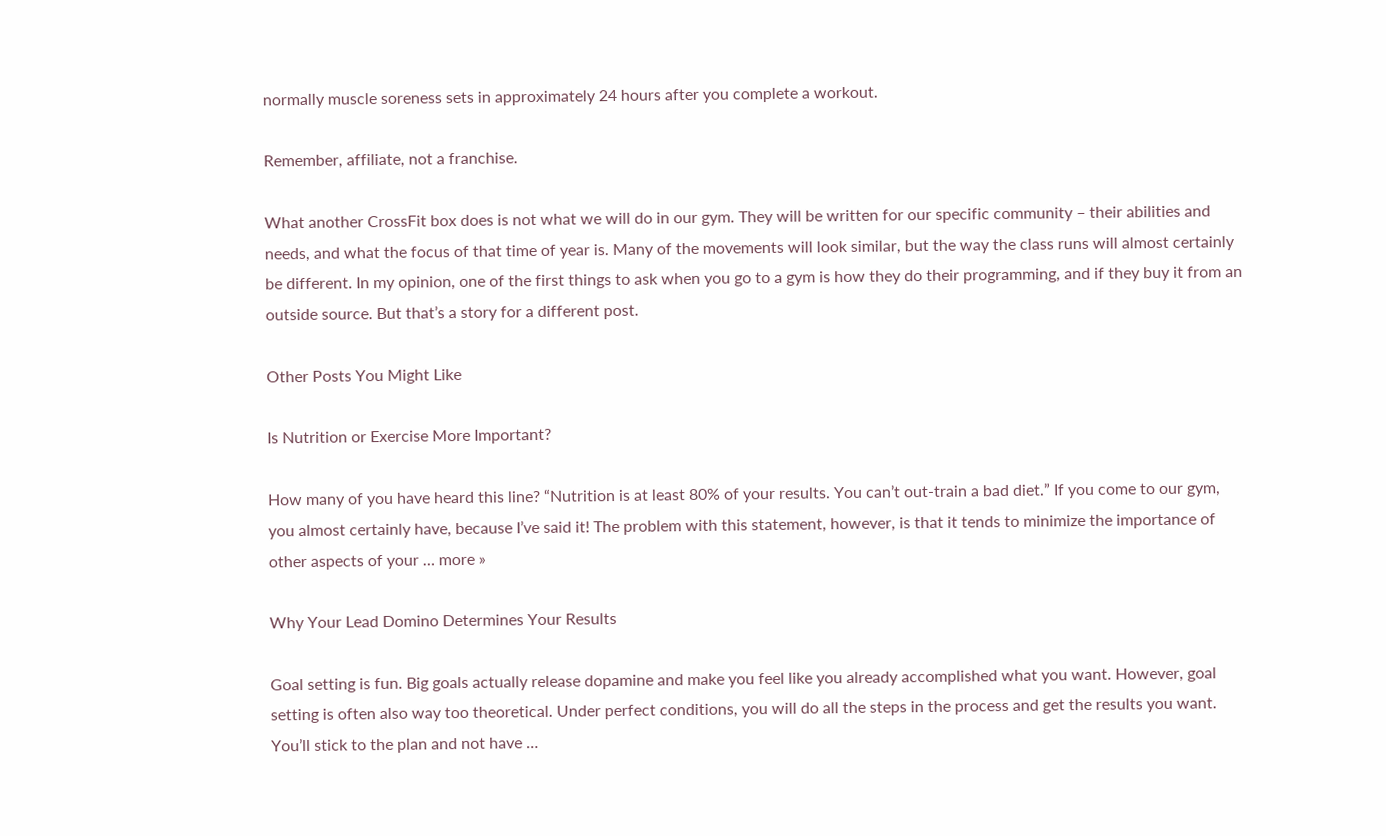normally muscle soreness sets in approximately 24 hours after you complete a workout.

Remember, affiliate, not a franchise.

What another CrossFit box does is not what we will do in our gym. They will be written for our specific community – their abilities and needs, and what the focus of that time of year is. Many of the movements will look similar, but the way the class runs will almost certainly be different. In my opinion, one of the first things to ask when you go to a gym is how they do their programming, and if they buy it from an outside source. But that’s a story for a different post.

Other Posts You Might Like

Is Nutrition or Exercise More Important?

How many of you have heard this line? “Nutrition is at least 80% of your results. You can’t out-train a bad diet.” If you come to our gym, you almost certainly have, because I’ve said it! The problem with this statement, however, is that it tends to minimize the importance of other aspects of your … more »

Why Your Lead Domino Determines Your Results

Goal setting is fun. Big goals actually release dopamine and make you feel like you already accomplished what you want. However, goal setting is often also way too theoretical. Under perfect conditions, you will do all the steps in the process and get the results you want. You’ll stick to the plan and not have …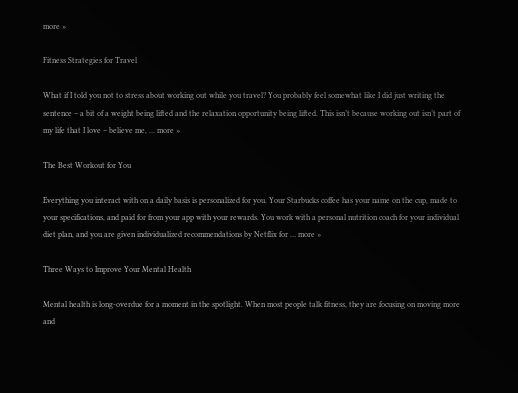more »

Fitness Strategies for Travel

What if I told you not to stress about working out while you travel? You probably feel somewhat like I did just writing the sentence – a bit of a weight being lifted and the relaxation opportunity being lifted. This isn’t because working out isn’t part of my life that I love – believe me, … more »

The Best Workout for You

Everything you interact with on a daily basis is personalized for you. Your Starbucks coffee has your name on the cup, made to your specifications, and paid for from your app with your rewards. You work with a personal nutrition coach for your individual diet plan, and you are given individualized recommendations by Netflix for … more »

Three Ways to Improve Your Mental Health

Mental health is long-overdue for a moment in the spotlight. When most people talk fitness, they are focusing on moving more and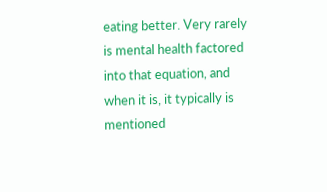eating better. Very rarely is mental health factored into that equation, and when it is, it typically is mentioned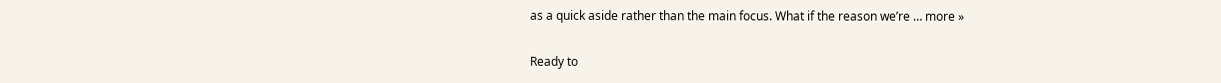as a quick aside rather than the main focus. What if the reason we’re … more »

Ready to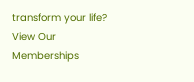transform your life? View Our Memberships